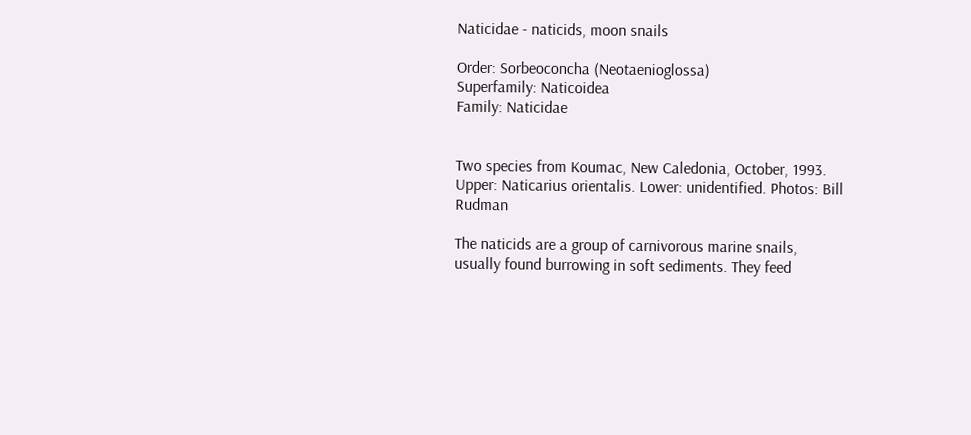Naticidae - naticids, moon snails

Order: Sorbeoconcha (Neotaenioglossa)
Superfamily: Naticoidea
Family: Naticidae


Two species from Koumac, New Caledonia, October, 1993. Upper: Naticarius orientalis. Lower: unidentified. Photos: Bill Rudman

The naticids are a group of carnivorous marine snails, usually found burrowing in soft sediments. They feed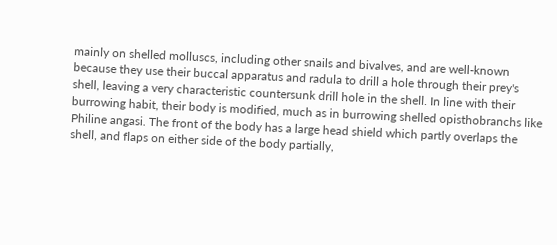mainly on shelled molluscs, including other snails and bivalves, and are well-known because they use their buccal apparatus and radula to drill a hole through their prey's shell, leaving a very characteristic countersunk drill hole in the shell. In line with their burrowing habit, their body is modified, much as in burrowing shelled opisthobranchs like Philine angasi. The front of the body has a large head shield which partly overlaps the shell, and flaps on either side of the body partially,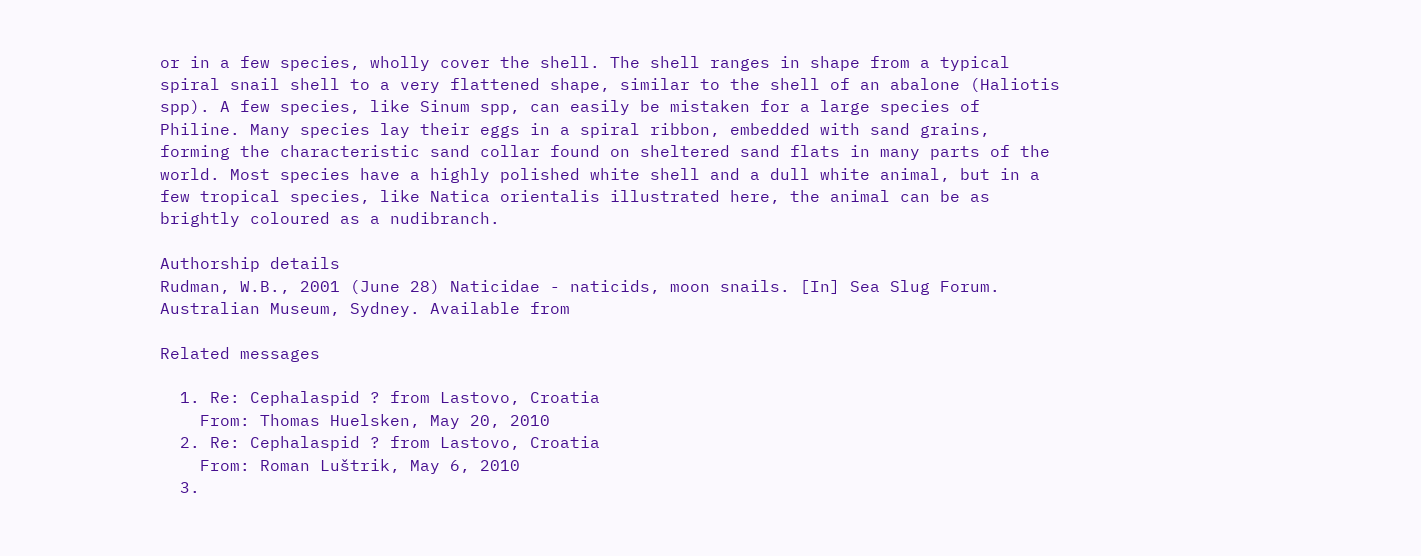or in a few species, wholly cover the shell. The shell ranges in shape from a typical spiral snail shell to a very flattened shape, similar to the shell of an abalone (Haliotis spp). A few species, like Sinum spp, can easily be mistaken for a large species of Philine. Many species lay their eggs in a spiral ribbon, embedded with sand grains, forming the characteristic sand collar found on sheltered sand flats in many parts of the world. Most species have a highly polished white shell and a dull white animal, but in a few tropical species, like Natica orientalis illustrated here, the animal can be as brightly coloured as a nudibranch.

Authorship details
Rudman, W.B., 2001 (June 28) Naticidae - naticids, moon snails. [In] Sea Slug Forum. Australian Museum, Sydney. Available from

Related messages

  1. Re: Cephalaspid ? from Lastovo, Croatia
    From: Thomas Huelsken, May 20, 2010
  2. Re: Cephalaspid ? from Lastovo, Croatia
    From: Roman Luštrik, May 6, 2010
  3.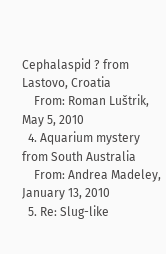Cephalaspid ? from Lastovo, Croatia
    From: Roman Luštrik, May 5, 2010
  4. Aquarium mystery from South Australia
    From: Andrea Madeley, January 13, 2010
  5. Re: Slug-like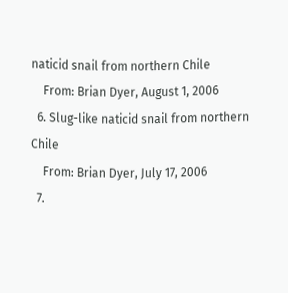naticid snail from northern Chile
    From: Brian Dyer, August 1, 2006
  6. Slug-like naticid snail from northern Chile
    From: Brian Dyer, July 17, 2006
  7.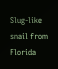Slug-like snail from Florida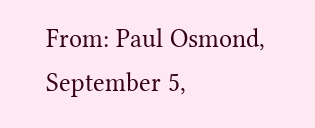From: Paul Osmond, September 5,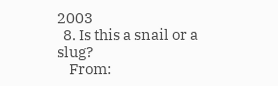2003
  8. Is this a snail or a slug?
    From: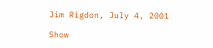Jim Rigdon, July 4, 2001

Show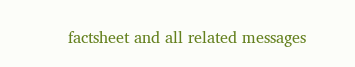factsheet and all related messages